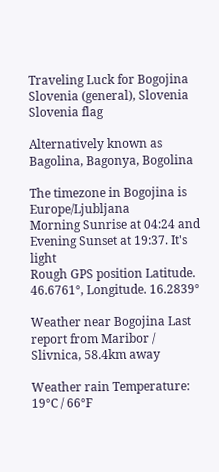Traveling Luck for Bogojina Slovenia (general), Slovenia Slovenia flag

Alternatively known as Bagolina, Bagonya, Bogolina

The timezone in Bogojina is Europe/Ljubljana
Morning Sunrise at 04:24 and Evening Sunset at 19:37. It's light
Rough GPS position Latitude. 46.6761°, Longitude. 16.2839°

Weather near Bogojina Last report from Maribor / Slivnica, 58.4km away

Weather rain Temperature: 19°C / 66°F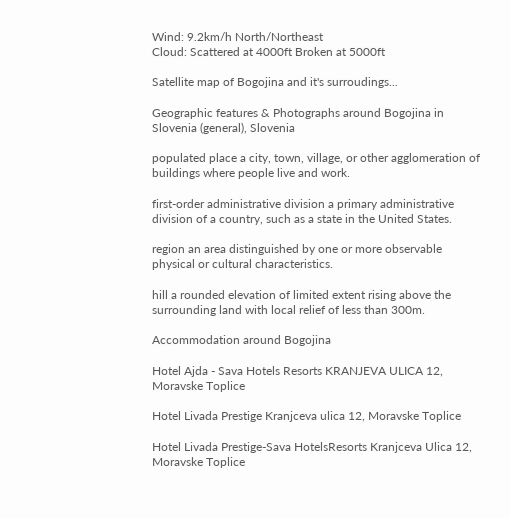Wind: 9.2km/h North/Northeast
Cloud: Scattered at 4000ft Broken at 5000ft

Satellite map of Bogojina and it's surroudings...

Geographic features & Photographs around Bogojina in Slovenia (general), Slovenia

populated place a city, town, village, or other agglomeration of buildings where people live and work.

first-order administrative division a primary administrative division of a country, such as a state in the United States.

region an area distinguished by one or more observable physical or cultural characteristics.

hill a rounded elevation of limited extent rising above the surrounding land with local relief of less than 300m.

Accommodation around Bogojina

Hotel Ajda - Sava Hotels Resorts KRANJEVA ULICA 12, Moravske Toplice

Hotel Livada Prestige Kranjceva ulica 12, Moravske Toplice

Hotel Livada Prestige-Sava HotelsResorts Kranjceva Ulica 12, Moravske Toplice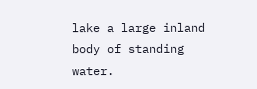lake a large inland body of standing water.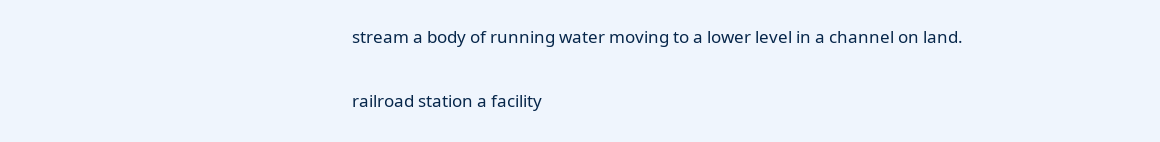stream a body of running water moving to a lower level in a channel on land.

railroad station a facility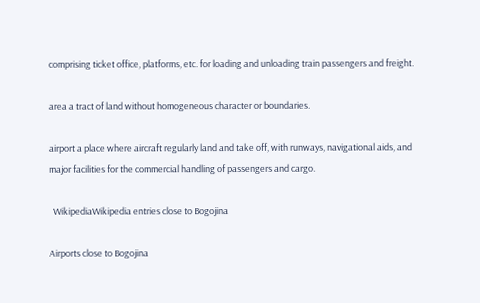comprising ticket office, platforms, etc. for loading and unloading train passengers and freight.

area a tract of land without homogeneous character or boundaries.

airport a place where aircraft regularly land and take off, with runways, navigational aids, and major facilities for the commercial handling of passengers and cargo.

  WikipediaWikipedia entries close to Bogojina

Airports close to Bogojina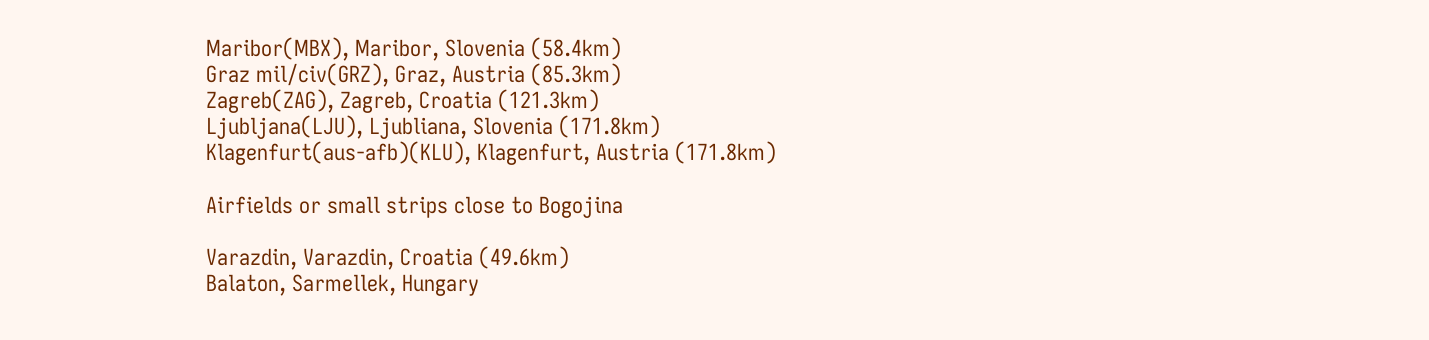Maribor(MBX), Maribor, Slovenia (58.4km)
Graz mil/civ(GRZ), Graz, Austria (85.3km)
Zagreb(ZAG), Zagreb, Croatia (121.3km)
Ljubljana(LJU), Ljubliana, Slovenia (171.8km)
Klagenfurt(aus-afb)(KLU), Klagenfurt, Austria (171.8km)

Airfields or small strips close to Bogojina

Varazdin, Varazdin, Croatia (49.6km)
Balaton, Sarmellek, Hungary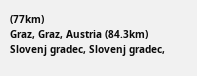(77km)
Graz, Graz, Austria (84.3km)
Slovenj gradec, Slovenj gradec,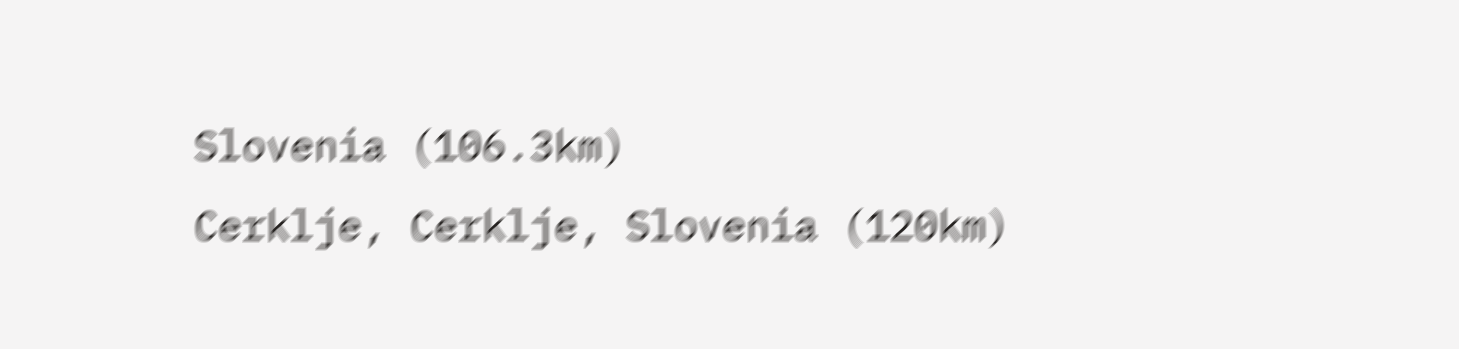Slovenia (106.3km)
Cerklje, Cerklje, Slovenia (120km)